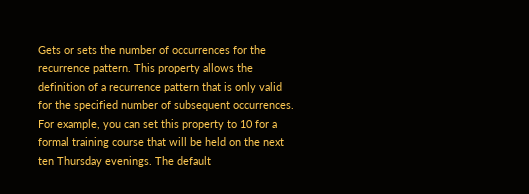Gets or sets the number of occurrences for the recurrence pattern. This property allows the definition of a recurrence pattern that is only valid for the specified number of subsequent occurrences. For example, you can set this property to 10 for a formal training course that will be held on the next ten Thursday evenings. The default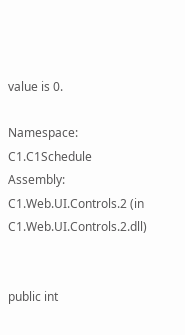value is 0.

Namespace:  C1.C1Schedule
Assembly:  C1.Web.UI.Controls.2 (in C1.Web.UI.Controls.2.dll)


public int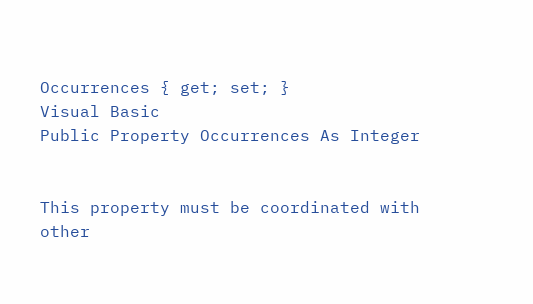Occurrences { get; set; }
Visual Basic
Public Property Occurrences As Integer


This property must be coordinated with other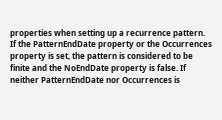properties when setting up a recurrence pattern. If the PatternEndDate property or the Occurrences property is set, the pattern is considered to be finite and the NoEndDate property is false. If neither PatternEndDate nor Occurrences is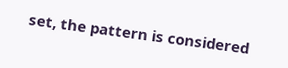set, the pattern is considered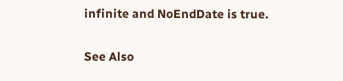infinite and NoEndDate is true.

See Also